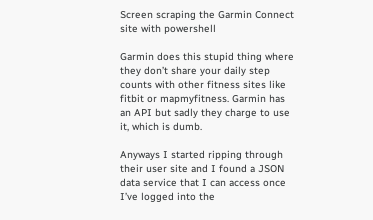Screen scraping the Garmin Connect site with powershell

Garmin does this stupid thing where they don’t share your daily step counts with other fitness sites like fitbit or mapmyfitness. Garmin has an API but sadly they charge to use it, which is dumb.

Anyways I started ripping through their user site and I found a JSON data service that I can access once I’ve logged into the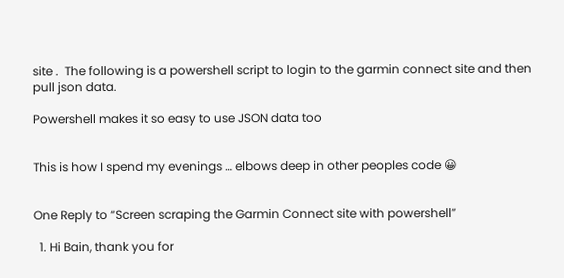site .  The following is a powershell script to login to the garmin connect site and then pull json data.

Powershell makes it so easy to use JSON data too


This is how I spend my evenings … elbows deep in other peoples code 😀


One Reply to “Screen scraping the Garmin Connect site with powershell”

  1. Hi Bain, thank you for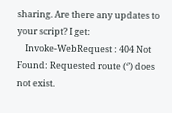sharing. Are there any updates to your script? I get:
    Invoke-WebRequest : 404 Not Found: Requested route (‘’) does not exist.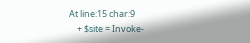At line:15 char:9
    + $site = Invoke-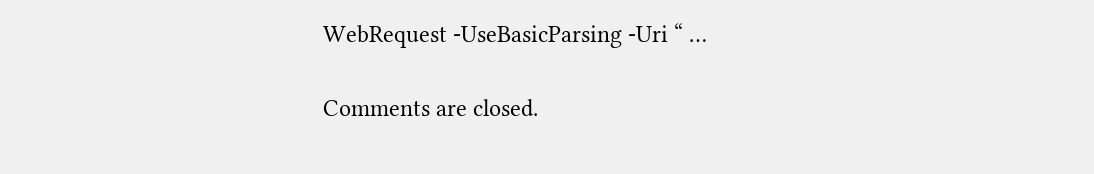WebRequest -UseBasicParsing -Uri “ …

Comments are closed.